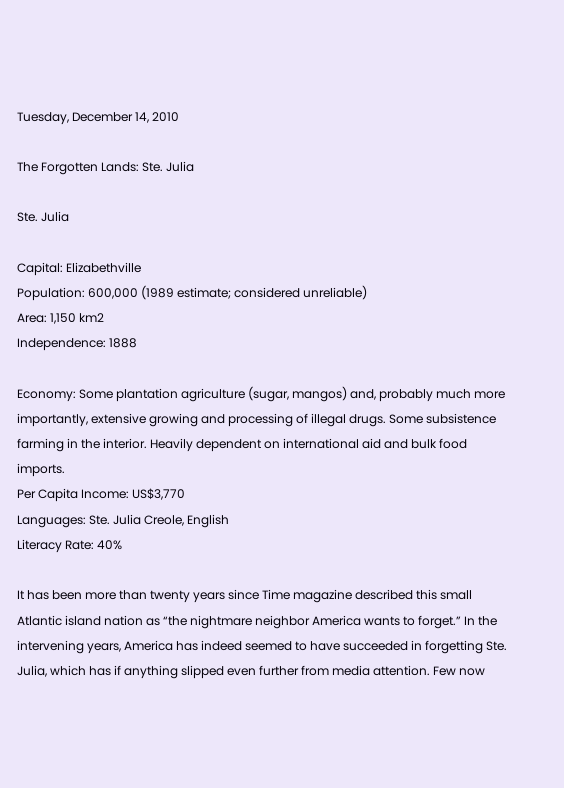Tuesday, December 14, 2010

The Forgotten Lands: Ste. Julia

Ste. Julia

Capital: Elizabethville
Population: 600,000 (1989 estimate; considered unreliable)
Area: 1,150 km2
Independence: 1888

Economy: Some plantation agriculture (sugar, mangos) and, probably much more importantly, extensive growing and processing of illegal drugs. Some subsistence farming in the interior. Heavily dependent on international aid and bulk food imports.
Per Capita Income: US$3,770
Languages: Ste. Julia Creole, English
Literacy Rate: 40%

It has been more than twenty years since Time magazine described this small Atlantic island nation as “the nightmare neighbor America wants to forget.” In the intervening years, America has indeed seemed to have succeeded in forgetting Ste. Julia, which has if anything slipped even further from media attention. Few now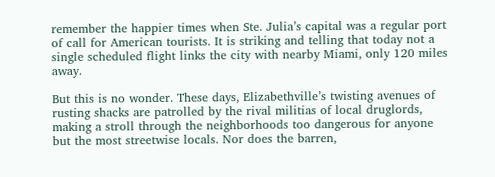remember the happier times when Ste. Julia’s capital was a regular port of call for American tourists. It is striking and telling that today not a single scheduled flight links the city with nearby Miami, only 120 miles away.

But this is no wonder. These days, Elizabethville’s twisting avenues of rusting shacks are patrolled by the rival militias of local druglords, making a stroll through the neighborhoods too dangerous for anyone but the most streetwise locals. Nor does the barren,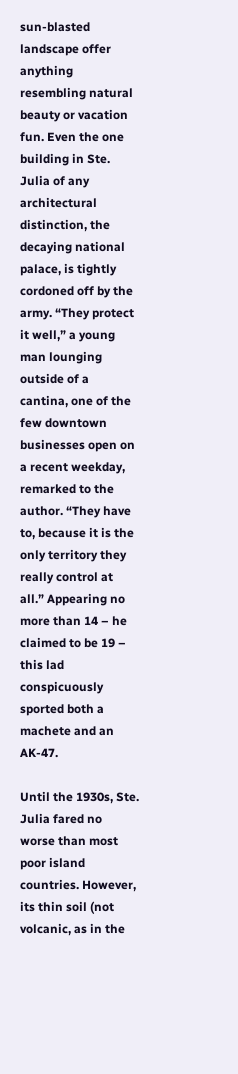sun-blasted landscape offer anything resembling natural beauty or vacation fun. Even the one building in Ste. Julia of any architectural distinction, the decaying national palace, is tightly cordoned off by the army. “They protect it well,” a young man lounging outside of a cantina, one of the few downtown businesses open on a recent weekday, remarked to the author. “They have to, because it is the only territory they really control at all.” Appearing no more than 14 – he claimed to be 19 – this lad conspicuously sported both a machete and an AK-47.

Until the 1930s, Ste. Julia fared no worse than most poor island countries. However, its thin soil (not volcanic, as in the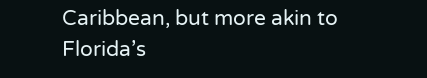Caribbean, but more akin to Florida’s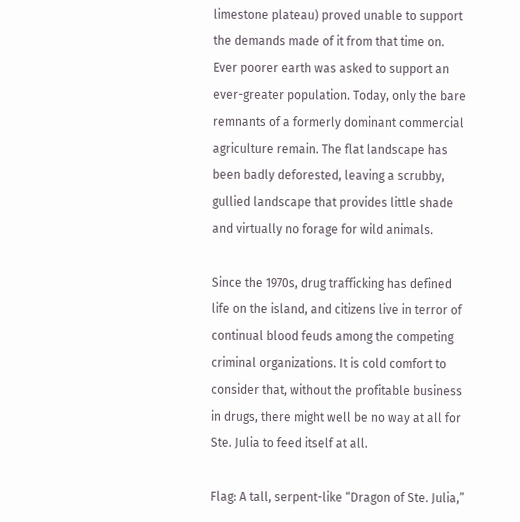limestone plateau) proved unable to support the demands made of it from that time on. Ever poorer earth was asked to support an ever-greater population. Today, only the bare remnants of a formerly dominant commercial agriculture remain. The flat landscape has been badly deforested, leaving a scrubby, gullied landscape that provides little shade and virtually no forage for wild animals.

Since the 1970s, drug trafficking has defined life on the island, and citizens live in terror of continual blood feuds among the competing criminal organizations. It is cold comfort to consider that, without the profitable business in drugs, there might well be no way at all for Ste. Julia to feed itself at all.

Flag: A tall, serpent-like “Dragon of Ste. Julia,”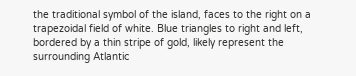the traditional symbol of the island, faces to the right on a trapezoidal field of white. Blue triangles to right and left, bordered by a thin stripe of gold, likely represent the surrounding Atlantic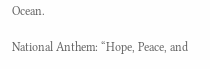Ocean.

National Anthem: “Hope, Peace, and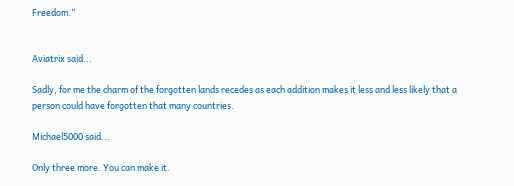Freedom.”


Aviatrix said...

Sadly, for me the charm of the forgotten lands recedes as each addition makes it less and less likely that a person could have forgotten that many countries.

Michael5000 said...

Only three more. You can make it.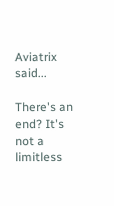Aviatrix said...

There's an end? It's not a limitless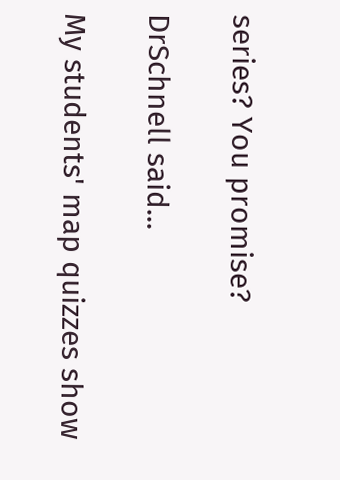series? You promise?

DrSchnell said...

My students' map quizzes show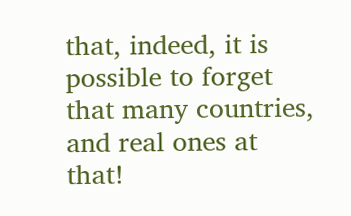that, indeed, it is possible to forget that many countries, and real ones at that!